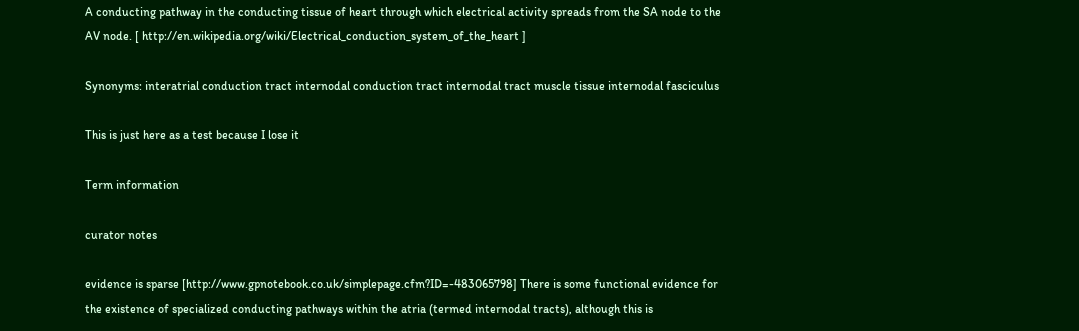A conducting pathway in the conducting tissue of heart through which electrical activity spreads from the SA node to the AV node. [ http://en.wikipedia.org/wiki/Electrical_conduction_system_of_the_heart ]

Synonyms: interatrial conduction tract internodal conduction tract internodal tract muscle tissue internodal fasciculus

This is just here as a test because I lose it

Term information

curator notes

evidence is sparse [http://www.gpnotebook.co.uk/simplepage.cfm?ID=-483065798] There is some functional evidence for the existence of specialized conducting pathways within the atria (termed internodal tracts), although this is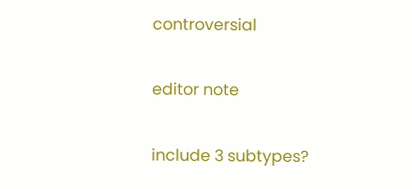controversial

editor note

include 3 subtypes?